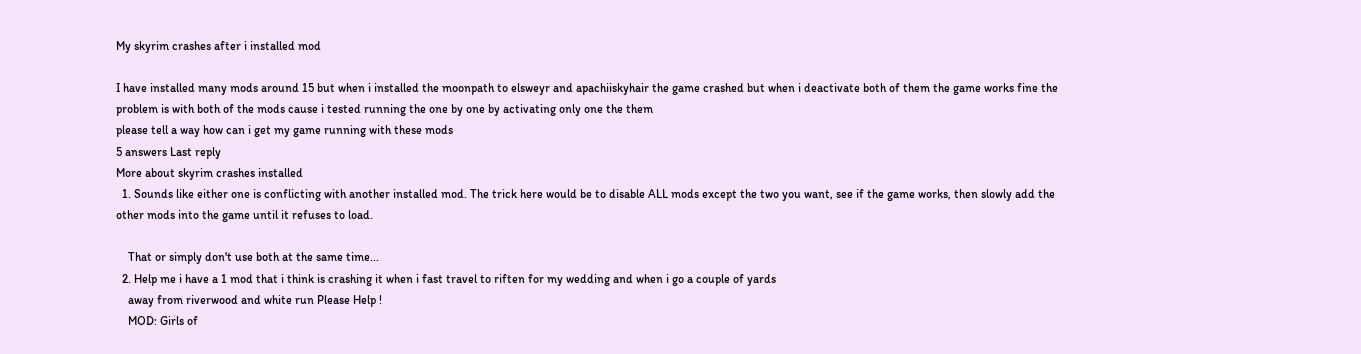My skyrim crashes after i installed mod

I have installed many mods around 15 but when i installed the moonpath to elsweyr and apachiiskyhair the game crashed but when i deactivate both of them the game works fine the problem is with both of the mods cause i tested running the one by one by activating only one the them
please tell a way how can i get my game running with these mods
5 answers Last reply
More about skyrim crashes installed
  1. Sounds like either one is conflicting with another installed mod. The trick here would be to disable ALL mods except the two you want, see if the game works, then slowly add the other mods into the game until it refuses to load.

    That or simply don't use both at the same time...
  2. Help me i have a 1 mod that i think is crashing it when i fast travel to riften for my wedding and when i go a couple of yards
    away from riverwood and white run Please Help !
    MOD: Girls of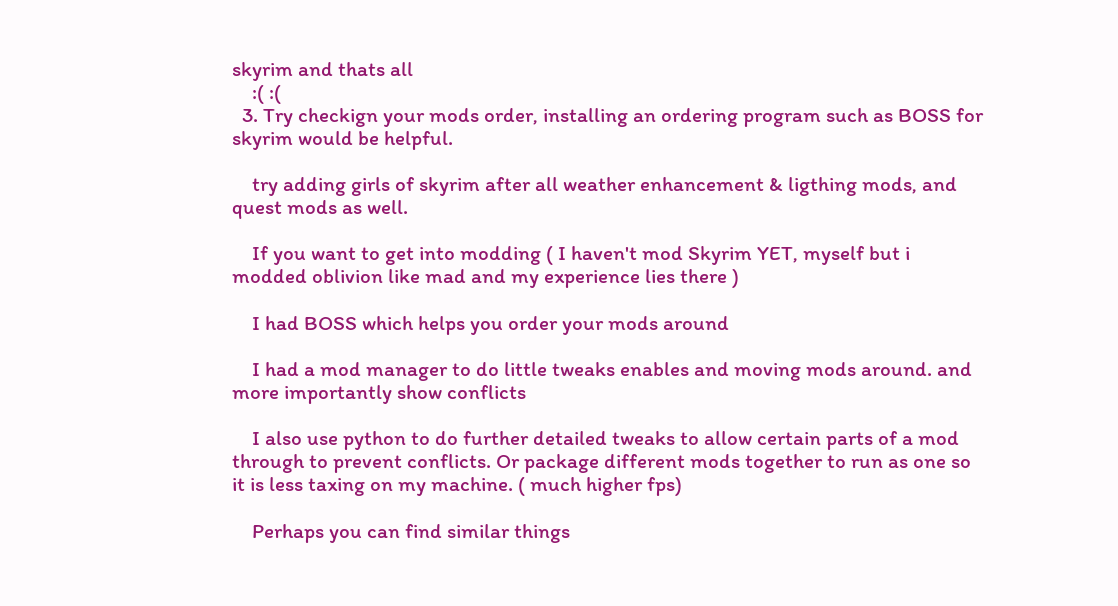skyrim and thats all
    :( :(
  3. Try checkign your mods order, installing an ordering program such as BOSS for skyrim would be helpful.

    try adding girls of skyrim after all weather enhancement & ligthing mods, and quest mods as well.

    If you want to get into modding ( I haven't mod Skyrim YET, myself but i modded oblivion like mad and my experience lies there )

    I had BOSS which helps you order your mods around

    I had a mod manager to do little tweaks enables and moving mods around. and more importantly show conflicts

    I also use python to do further detailed tweaks to allow certain parts of a mod through to prevent conflicts. Or package different mods together to run as one so it is less taxing on my machine. ( much higher fps)

    Perhaps you can find similar things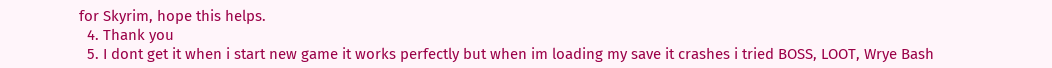for Skyrim, hope this helps.
  4. Thank you
  5. I dont get it when i start new game it works perfectly but when im loading my save it crashes i tried BOSS, LOOT, Wrye Bash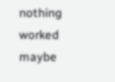nothing worked maybe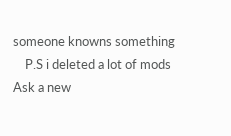someone knowns something
    P.S i deleted a lot of mods
Ask a new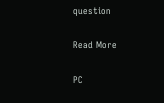question

Read More

PC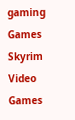gaming Games Skyrim Video Games